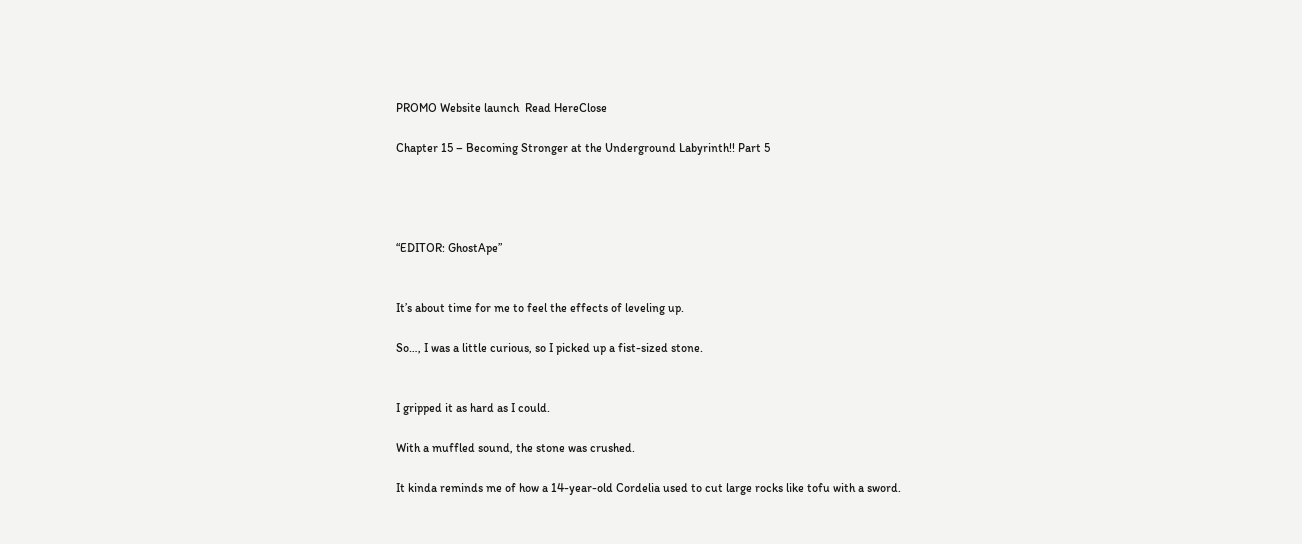PROMO Website launch  Read HereClose

Chapter 15 – Becoming Stronger at the Underground Labyrinth!! Part 5




“EDITOR: GhostApe”


It’s about time for me to feel the effects of leveling up.

So…, I was a little curious, so I picked up a fist-sized stone.


I gripped it as hard as I could.

With a muffled sound, the stone was crushed.

It kinda reminds me of how a 14-year-old Cordelia used to cut large rocks like tofu with a sword.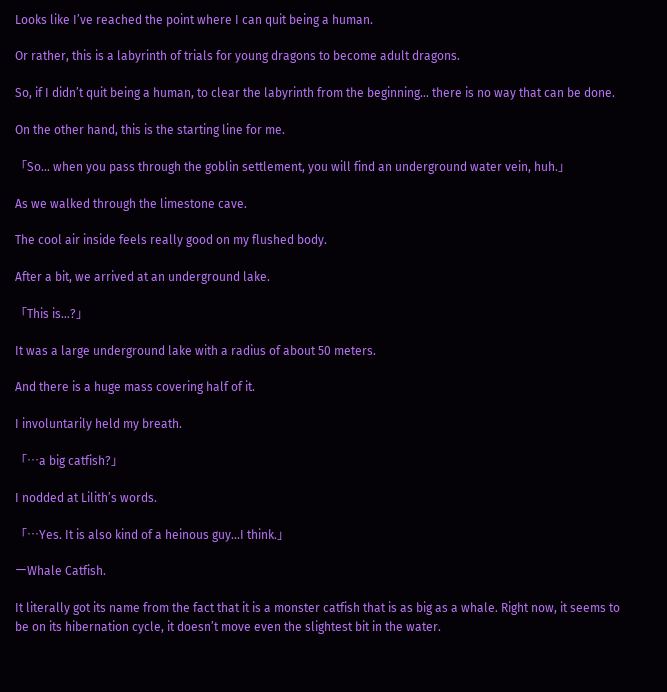Looks like I’ve reached the point where I can quit being a human.

Or rather, this is a labyrinth of trials for young dragons to become adult dragons.

So, if I didn’t quit being a human, to clear the labyrinth from the beginning… there is no way that can be done.

On the other hand, this is the starting line for me.

「So… when you pass through the goblin settlement, you will find an underground water vein, huh.」

As we walked through the limestone cave.

The cool air inside feels really good on my flushed body.

After a bit, we arrived at an underground lake.

「This is…?」

It was a large underground lake with a radius of about 50 meters.

And there is a huge mass covering half of it.

I involuntarily held my breath.

「…a big catfish?」

I nodded at Lilith’s words.

「…Yes. It is also kind of a heinous guy…I think.」

ーWhale Catfish.

It literally got its name from the fact that it is a monster catfish that is as big as a whale. Right now, it seems to be on its hibernation cycle, it doesn’t move even the slightest bit in the water.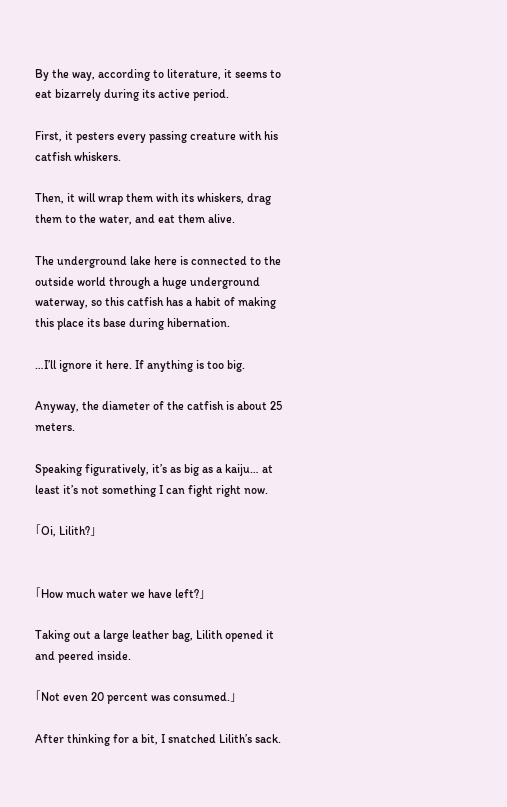By the way, according to literature, it seems to eat bizarrely during its active period.

First, it pesters every passing creature with his catfish whiskers.

Then, it will wrap them with its whiskers, drag them to the water, and eat them alive.

The underground lake here is connected to the outside world through a huge underground waterway, so this catfish has a habit of making this place its base during hibernation.

…I’ll ignore it here. If anything is too big.

Anyway, the diameter of the catfish is about 25 meters.

Speaking figuratively, it’s as big as a kaiju… at least it’s not something I can fight right now.

「Oi, Lilith?」


「How much water we have left?」

Taking out a large leather bag, Lilith opened it and peered inside.

「Not even 20 percent was consumed.」

After thinking for a bit, I snatched Lilith’s sack.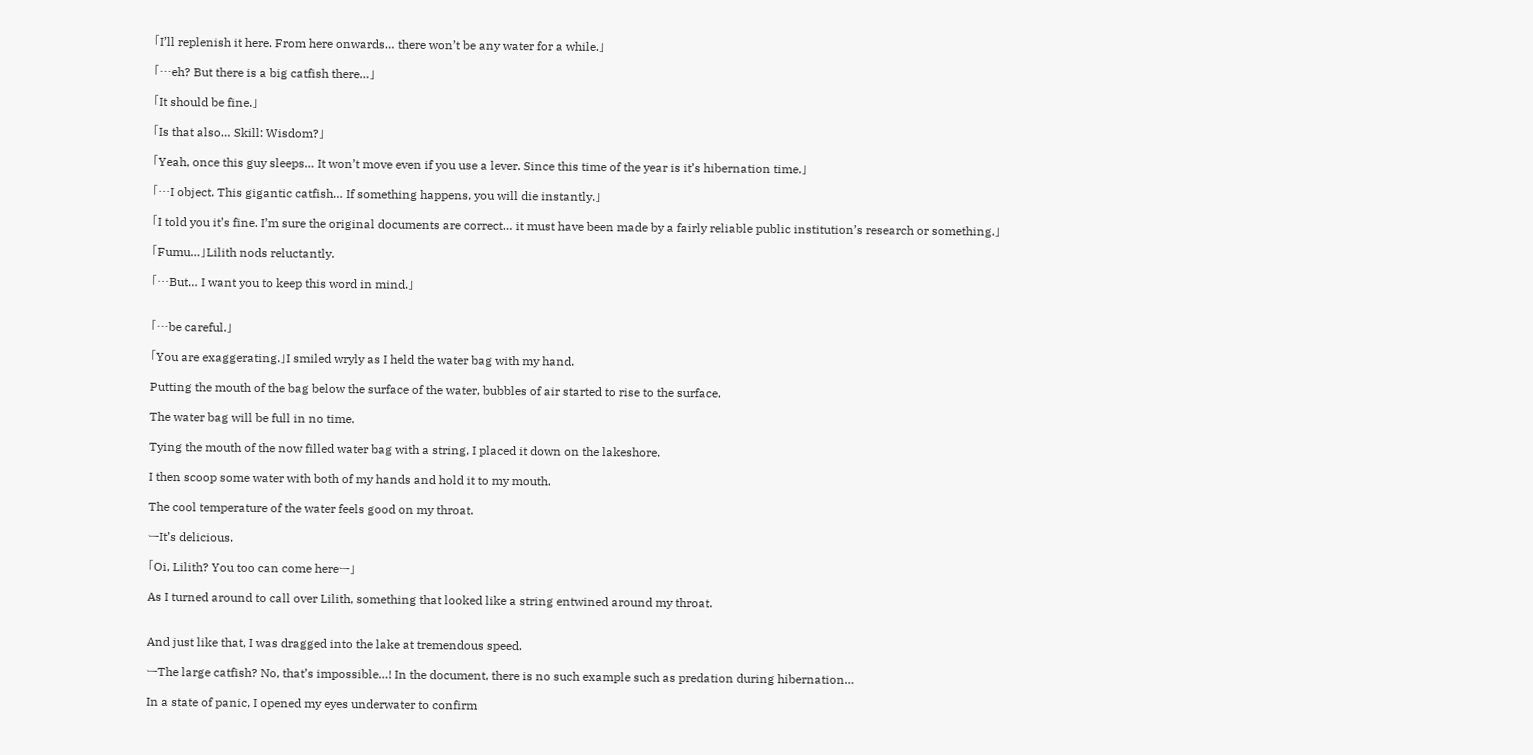「I’ll replenish it here. From here onwards… there won’t be any water for a while.」

「…eh? But there is a big catfish there…」

「It should be fine.」

「Is that also… Skill: Wisdom?」

「Yeah, once this guy sleeps… It won’t move even if you use a lever. Since this time of the year is it’s hibernation time.」

「…I object. This gigantic catfish… If something happens, you will die instantly.」

「I told you it’s fine. I’m sure the original documents are correct… it must have been made by a fairly reliable public institution’s research or something.」

「Fumu…」Lilith nods reluctantly.

「…But… I want you to keep this word in mind.」


「…be careful.」

「You are exaggerating.」I smiled wryly as I held the water bag with my hand.

Putting the mouth of the bag below the surface of the water, bubbles of air started to rise to the surface.

The water bag will be full in no time.

Tying the mouth of the now filled water bag with a string, I placed it down on the lakeshore.

I then scoop some water with both of my hands and hold it to my mouth.

The cool temperature of the water feels good on my throat.

ーIt’s delicious.

「Oi, Lilith? You too can come hereー」

As I turned around to call over Lilith, something that looked like a string entwined around my throat.


And just like that, I was dragged into the lake at tremendous speed.

ーThe large catfish? No, that’s impossible…! In the document, there is no such example such as predation during hibernation…

In a state of panic, I opened my eyes underwater to confirm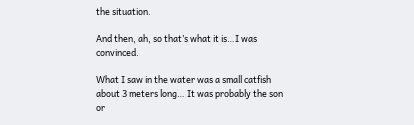the situation.

And then, ah, so that’s what it is…I was convinced.

What I saw in the water was a small catfish about 3 meters long… It was probably the son or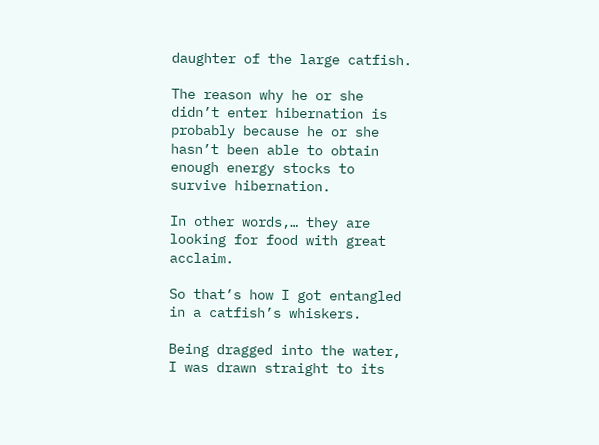daughter of the large catfish.

The reason why he or she didn’t enter hibernation is probably because he or she hasn’t been able to obtain enough energy stocks to survive hibernation.

In other words,… they are looking for food with great acclaim.

So that’s how I got entangled in a catfish’s whiskers.

Being dragged into the water, I was drawn straight to its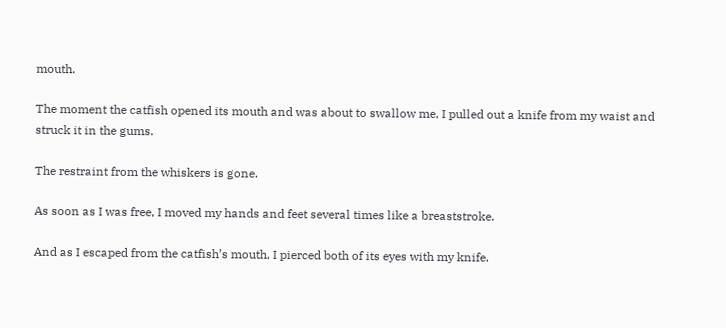mouth.

The moment the catfish opened its mouth and was about to swallow me, I pulled out a knife from my waist and struck it in the gums.

The restraint from the whiskers is gone.

As soon as I was free, I moved my hands and feet several times like a breaststroke.

And as I escaped from the catfish’s mouth, I pierced both of its eyes with my knife.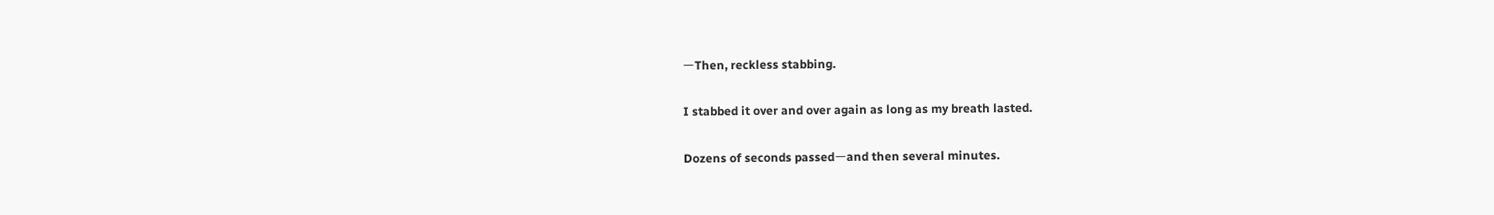ーThen, reckless stabbing.

I stabbed it over and over again as long as my breath lasted.

Dozens of seconds passedーand then several minutes.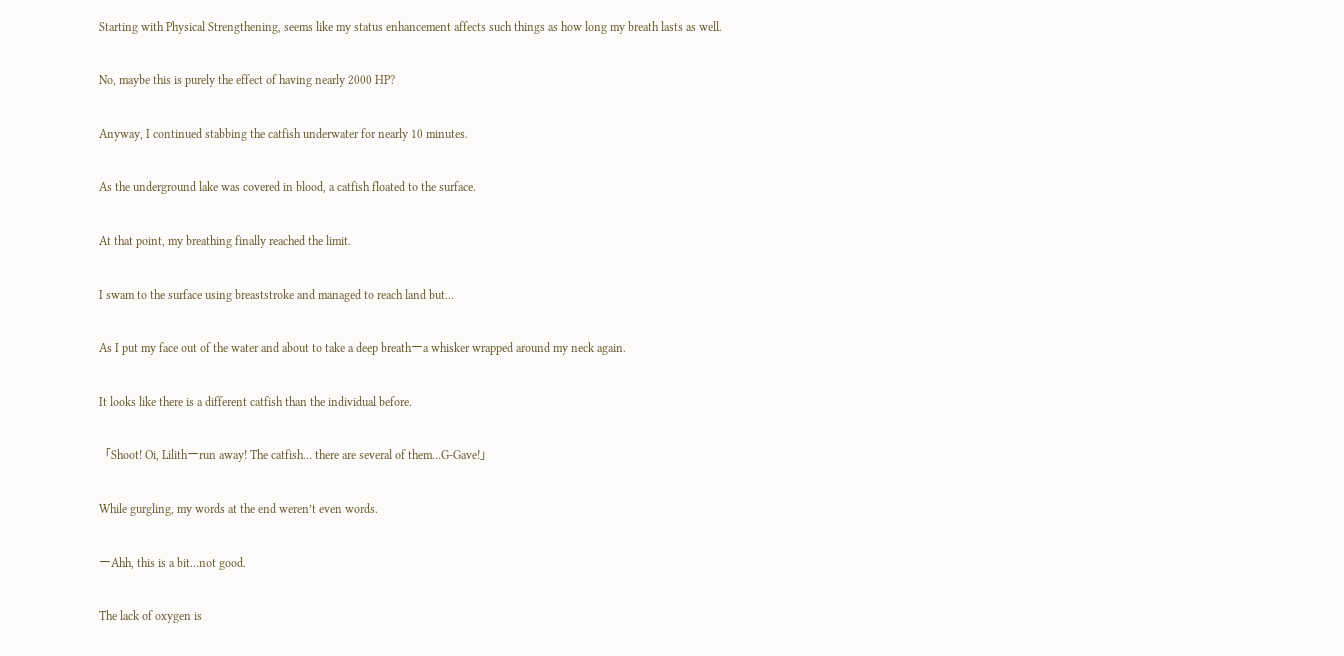Starting with Physical Strengthening, seems like my status enhancement affects such things as how long my breath lasts as well.

No, maybe this is purely the effect of having nearly 2000 HP?

Anyway, I continued stabbing the catfish underwater for nearly 10 minutes.

As the underground lake was covered in blood, a catfish floated to the surface.

At that point, my breathing finally reached the limit.

I swam to the surface using breaststroke and managed to reach land but…

As I put my face out of the water and about to take a deep breathーa whisker wrapped around my neck again.

It looks like there is a different catfish than the individual before.

「Shoot! Oi, Lilithーrun away! The catfish… there are several of them…G-Gave!」

While gurgling, my words at the end weren’t even words.

ーAhh, this is a bit…not good.

The lack of oxygen is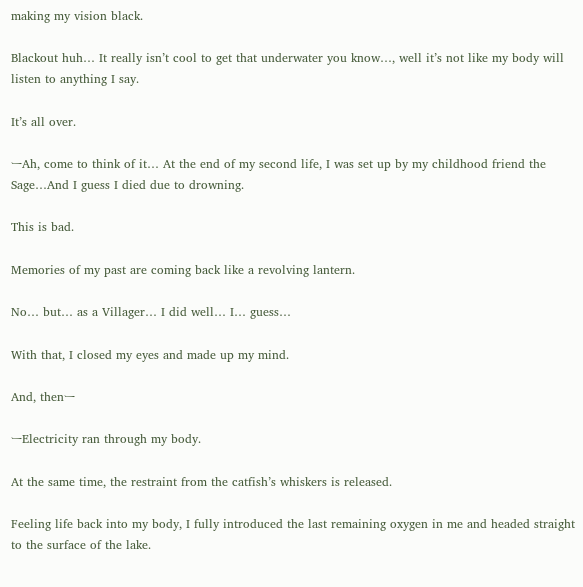making my vision black.

Blackout huh… It really isn’t cool to get that underwater you know…, well it’s not like my body will listen to anything I say.

It’s all over.

ーAh, come to think of it… At the end of my second life, I was set up by my childhood friend the Sage…And I guess I died due to drowning.

This is bad.

Memories of my past are coming back like a revolving lantern.

No… but… as a Villager… I did well… I… guess…

With that, I closed my eyes and made up my mind.

And, thenー

ーElectricity ran through my body.

At the same time, the restraint from the catfish’s whiskers is released.

Feeling life back into my body, I fully introduced the last remaining oxygen in me and headed straight to the surface of the lake.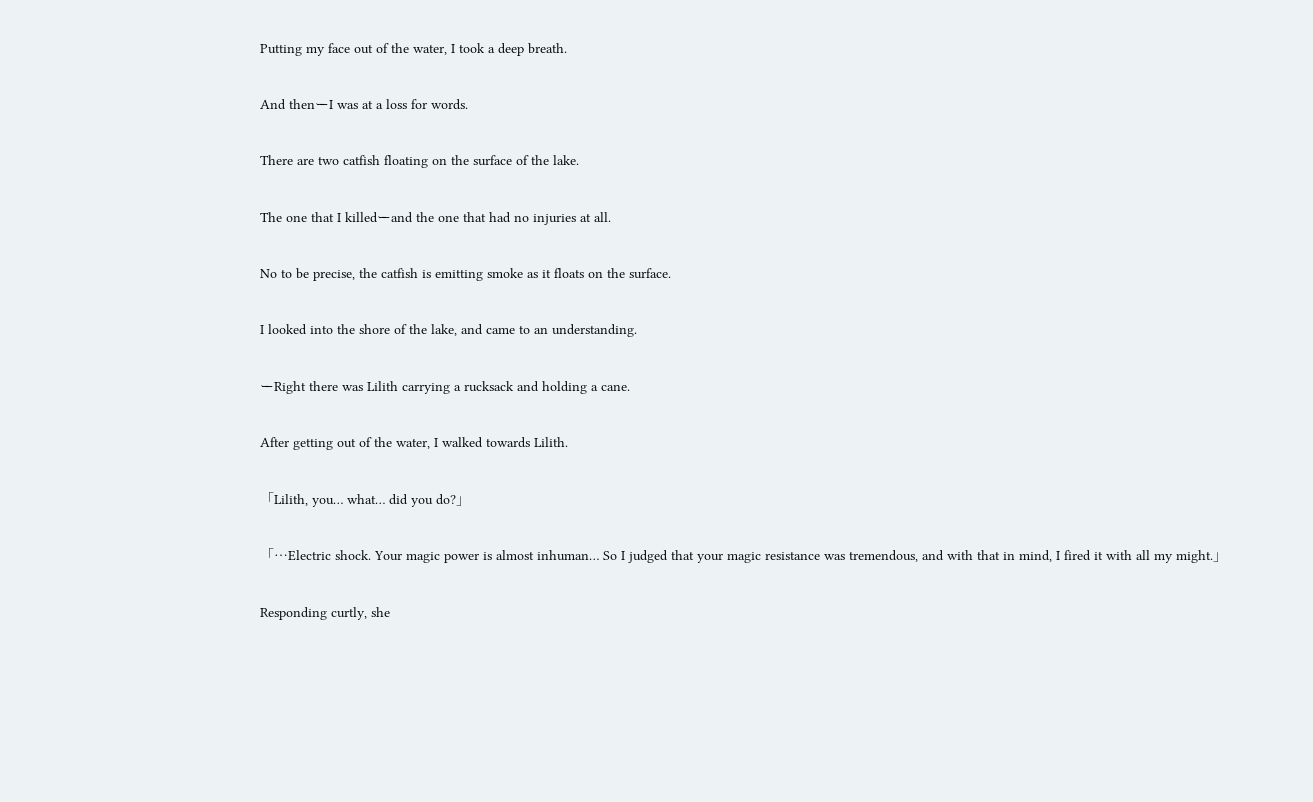Putting my face out of the water, I took a deep breath.

And thenーI was at a loss for words.

There are two catfish floating on the surface of the lake.

The one that I killedーand the one that had no injuries at all.

No to be precise, the catfish is emitting smoke as it floats on the surface.

I looked into the shore of the lake, and came to an understanding.

ーRight there was Lilith carrying a rucksack and holding a cane.

After getting out of the water, I walked towards Lilith.

「Lilith, you… what… did you do?」

「…Electric shock. Your magic power is almost inhuman… So I judged that your magic resistance was tremendous, and with that in mind, I fired it with all my might.」

Responding curtly, she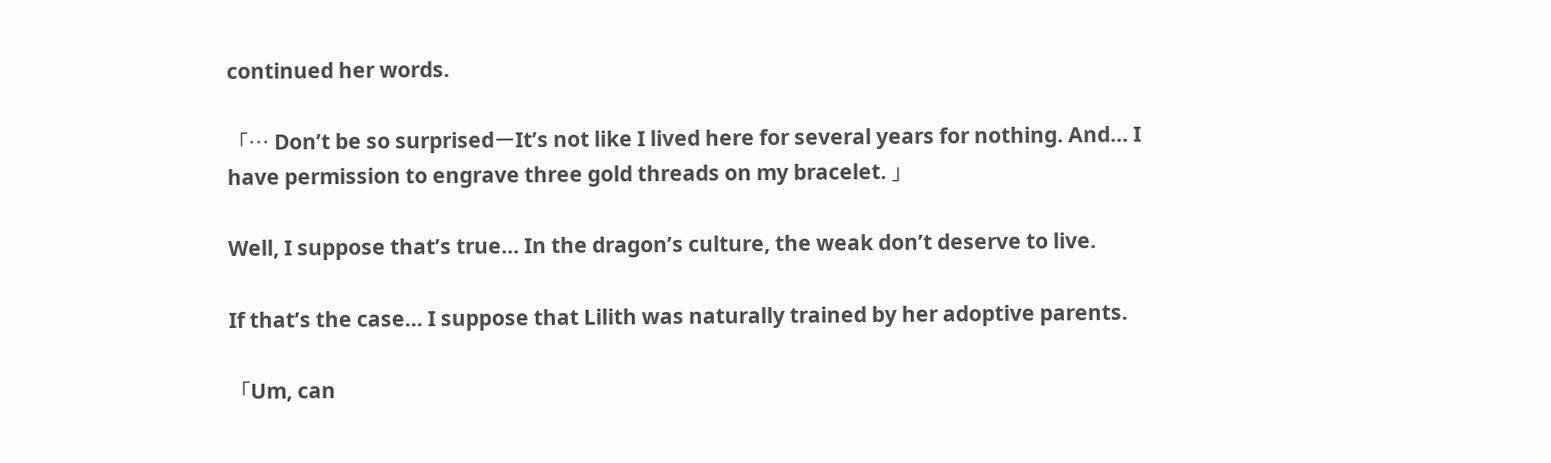continued her words.

「… Don’t be so surprisedーIt’s not like I lived here for several years for nothing. And… I have permission to engrave three gold threads on my bracelet. 」

Well, I suppose that’s true… In the dragon’s culture, the weak don’t deserve to live.

If that’s the case… I suppose that Lilith was naturally trained by her adoptive parents.

「Um, can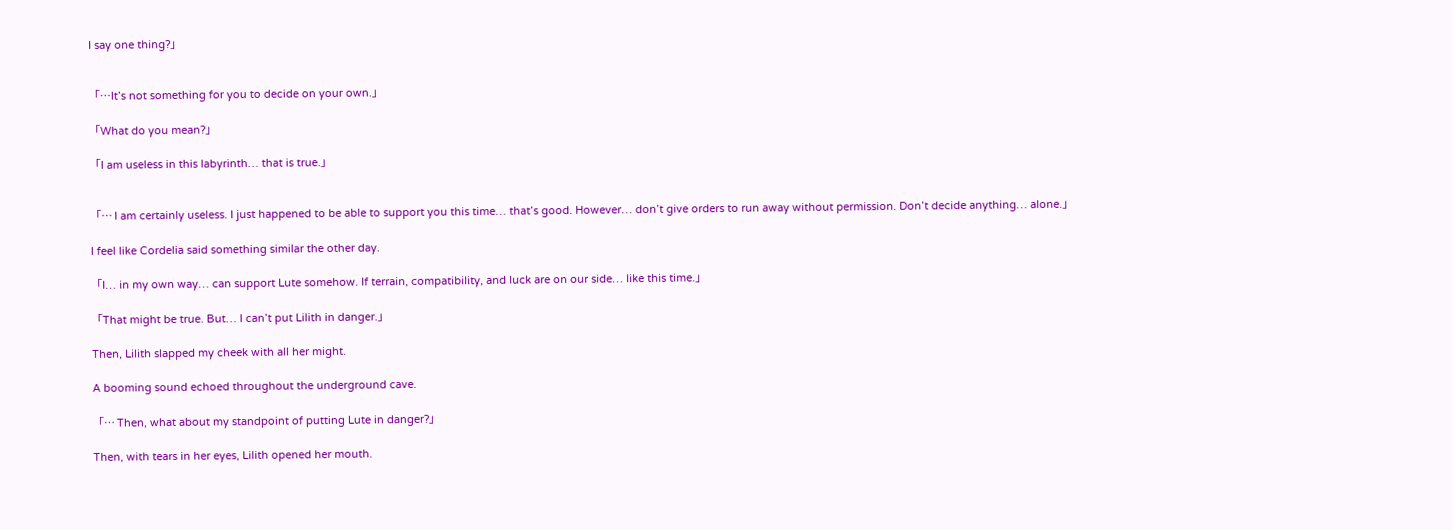I say one thing?」


「…It’s not something for you to decide on your own.」

「What do you mean?」

「I am useless in this labyrinth… that is true.」


「… I am certainly useless. I just happened to be able to support you this time… that’s good. However… don’t give orders to run away without permission. Don’t decide anything… alone.」

I feel like Cordelia said something similar the other day.

「I… in my own way… can support Lute somehow. If terrain, compatibility, and luck are on our side… like this time.」

「That might be true. But… I can’t put Lilith in danger.」

Then, Lilith slapped my cheek with all her might.

A booming sound echoed throughout the underground cave.

「… Then, what about my standpoint of putting Lute in danger?」

Then, with tears in her eyes, Lilith opened her mouth.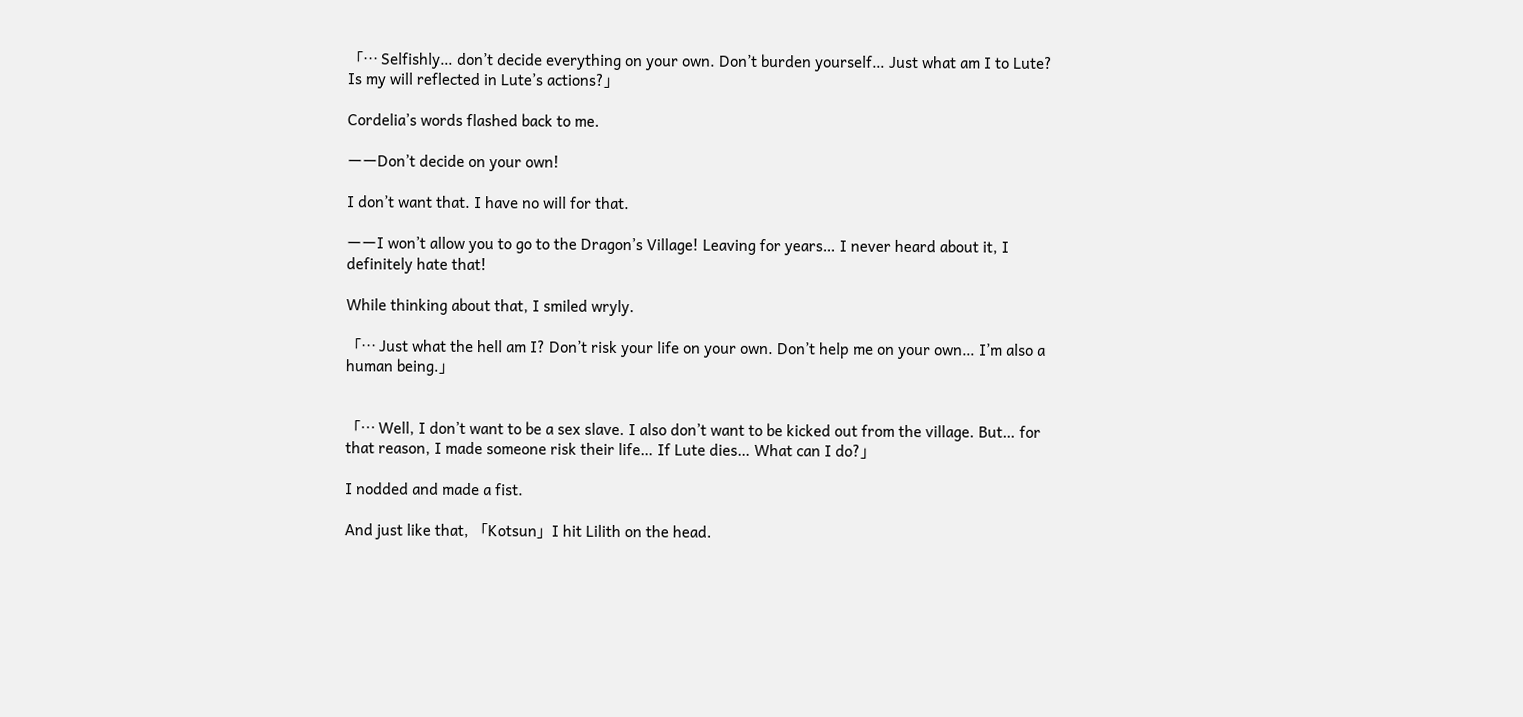「… Selfishly… don’t decide everything on your own. Don’t burden yourself… Just what am I to Lute? Is my will reflected in Lute’s actions?」

Cordelia’s words flashed back to me.

ーーDon’t decide on your own!

I don’t want that. I have no will for that.

ーーI won’t allow you to go to the Dragon’s Village! Leaving for years… I never heard about it, I definitely hate that!

While thinking about that, I smiled wryly.

「… Just what the hell am I? Don’t risk your life on your own. Don’t help me on your own… I’m also a human being.」


「… Well, I don’t want to be a sex slave. I also don’t want to be kicked out from the village. But… for that reason, I made someone risk their life… If Lute dies… What can I do?」

I nodded and made a fist.

And just like that, 「Kotsun」I hit Lilith on the head.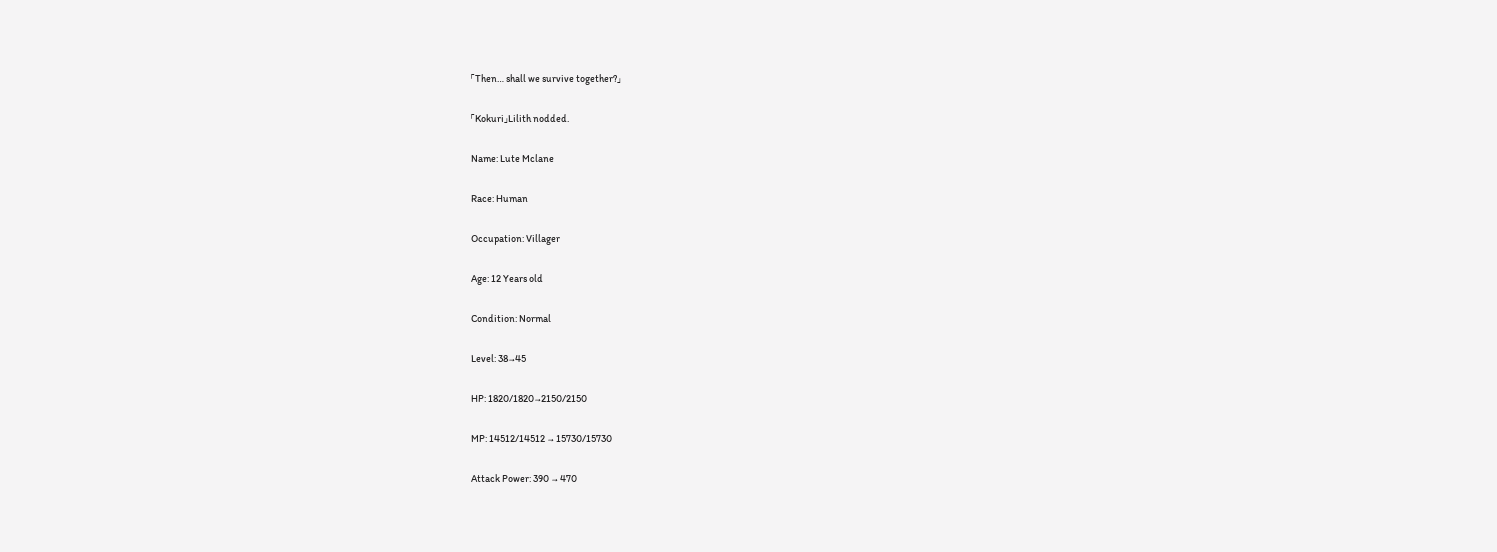「Then… shall we survive together?」

「Kokuri」Lilith nodded.

Name: Lute Mclane

Race: Human

Occupation: Villager

Age: 12 Years old

Condition: Normal

Level: 38→45

HP: 1820/1820→2150/2150

MP: 14512/14512 → 15730/15730

Attack Power: 390 → 470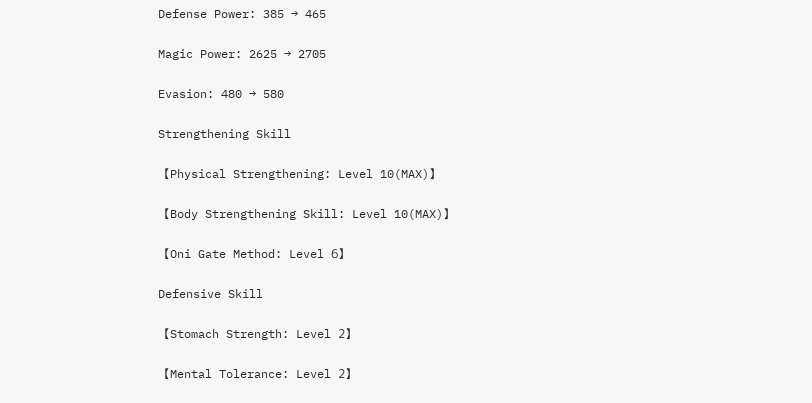Defense Power: 385 → 465

Magic Power: 2625 → 2705

Evasion: 480 → 580

Strengthening Skill

【Physical Strengthening: Level 10(MAX)】

【Body Strengthening Skill: Level 10(MAX)】

【Oni Gate Method: Level 6】

Defensive Skill

【Stomach Strength: Level 2】

【Mental Tolerance: Level 2】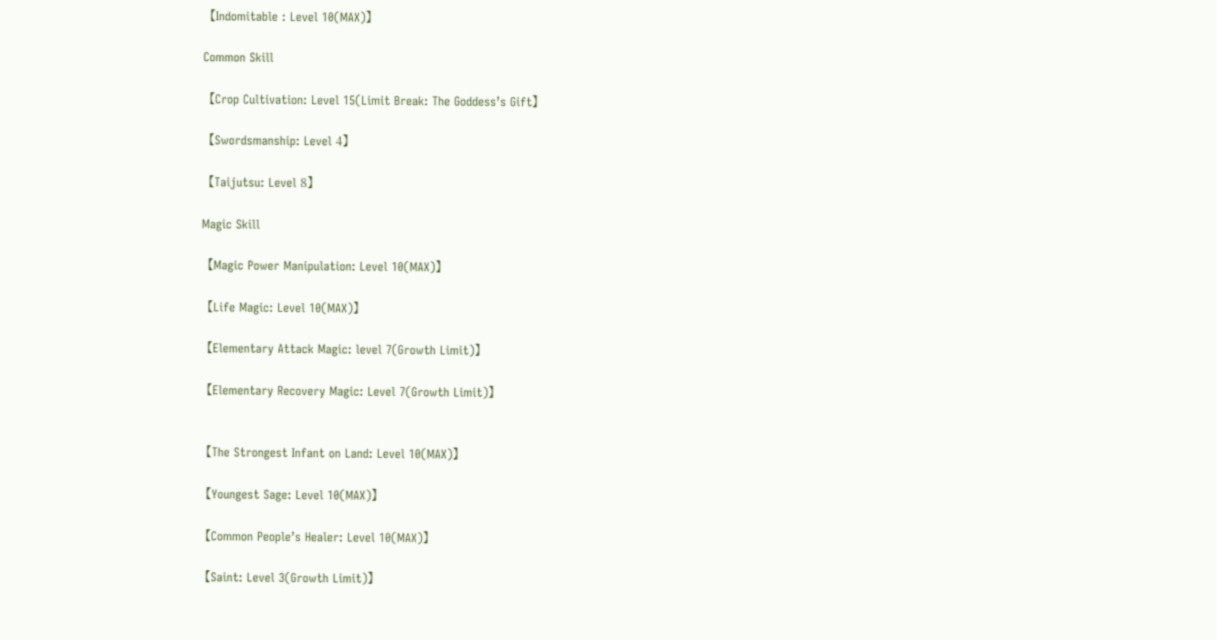【Indomitable : Level 10(MAX)】

Common Skill

【Crop Cultivation: Level 15(Limit Break: The Goddess’s Gift】

【Swordsmanship: Level 4】

【Taijutsu: Level 8】

Magic Skill

【Magic Power Manipulation: Level 10(MAX)】

【Life Magic: Level 10(MAX)】

【Elementary Attack Magic: level 7(Growth Limit)】

【Elementary Recovery Magic: Level 7(Growth Limit)】


【The Strongest Infant on Land: Level 10(MAX)】

【Youngest Sage: Level 10(MAX)】

【Common People’s Healer: Level 10(MAX)】

【Saint: Level 3(Growth Limit)】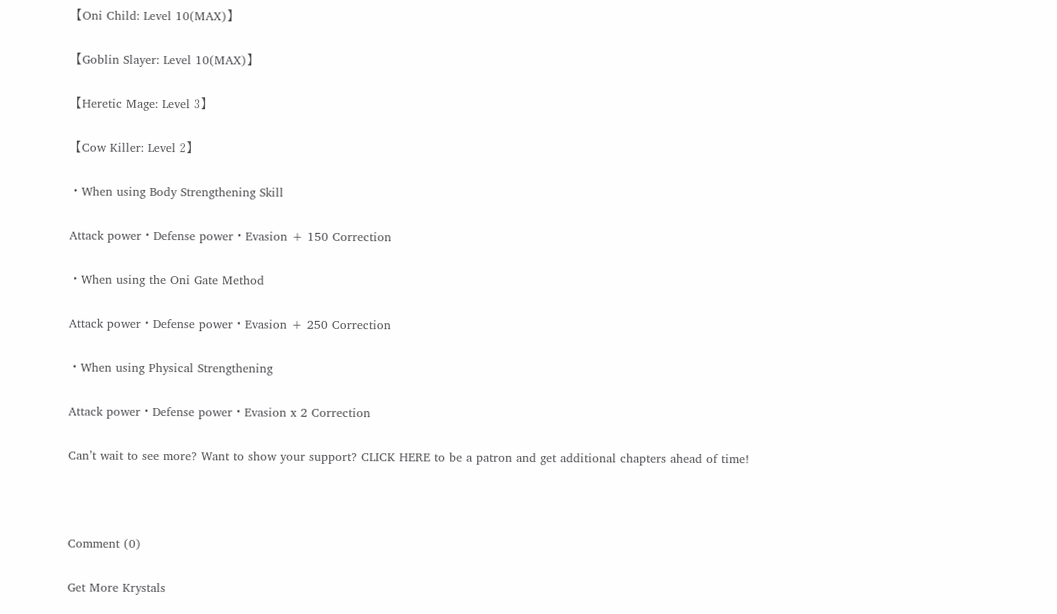【Oni Child: Level 10(MAX)】

【Goblin Slayer: Level 10(MAX)】

【Heretic Mage: Level 3】

【Cow Killer: Level 2】

・When using Body Strengthening Skill

Attack power・Defense power・Evasion + 150 Correction

・When using the Oni Gate Method

Attack power・Defense power・Evasion + 250 Correction

・When using Physical Strengthening

Attack power・Defense power・Evasion x 2 Correction

Can’t wait to see more? Want to show your support? CLICK HERE to be a patron and get additional chapters ahead of time!



Comment (0)

Get More Krystals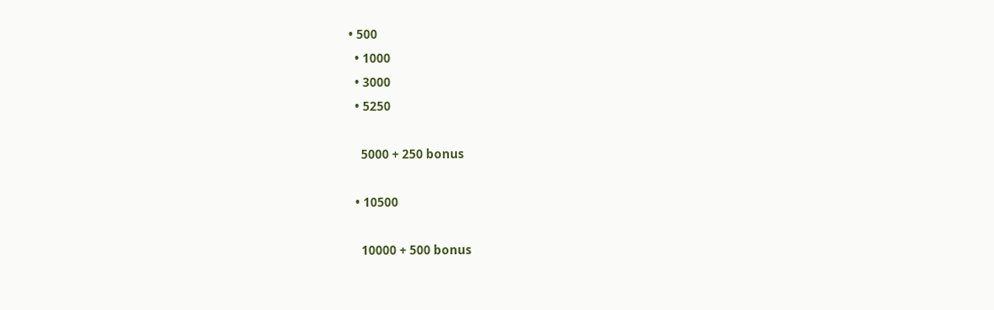• 500
  • 1000
  • 3000
  • 5250

    5000 + 250 bonus

  • 10500

    10000 + 500 bonus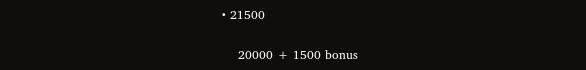• 21500

    20000 + 1500 bonus